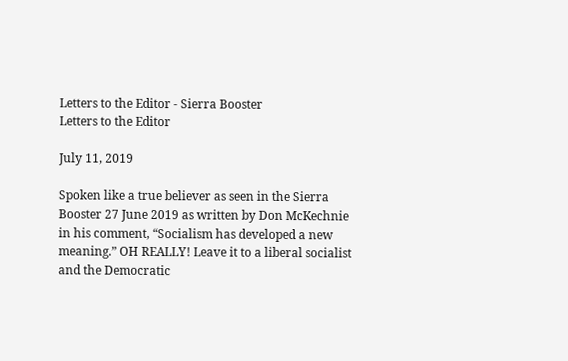Letters to the Editor - Sierra Booster
Letters to the Editor

July 11, 2019

Spoken like a true believer as seen in the Sierra Booster 27 June 2019 as written by Don McKechnie in his comment, “Socialism has developed a new meaning.” OH REALLY! Leave it to a liberal socialist and the Democratic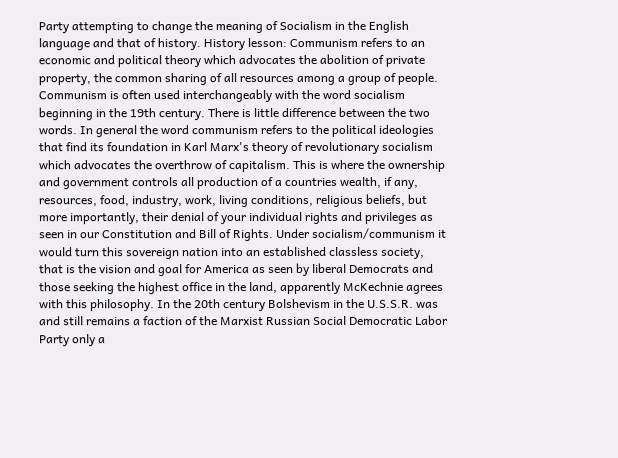Party attempting to change the meaning of Socialism in the English language and that of history. History lesson: Communism refers to an economic and political theory which advocates the abolition of private property, the common sharing of all resources among a group of people. Communism is often used interchangeably with the word socialism beginning in the 19th century. There is little difference between the two words. In general the word communism refers to the political ideologies that find its foundation in Karl Marx's theory of revolutionary socialism which advocates the overthrow of capitalism. This is where the ownership and government controls all production of a countries wealth, if any, resources, food, industry, work, living conditions, religious beliefs, but more importantly, their denial of your individual rights and privileges as seen in our Constitution and Bill of Rights. Under socialism/communism it would turn this sovereign nation into an established classless society, that is the vision and goal for America as seen by liberal Democrats and those seeking the highest office in the land, apparently McKechnie agrees with this philosophy. In the 20th century Bolshevism in the U.S.S.R. was and still remains a faction of the Marxist Russian Social Democratic Labor Party only a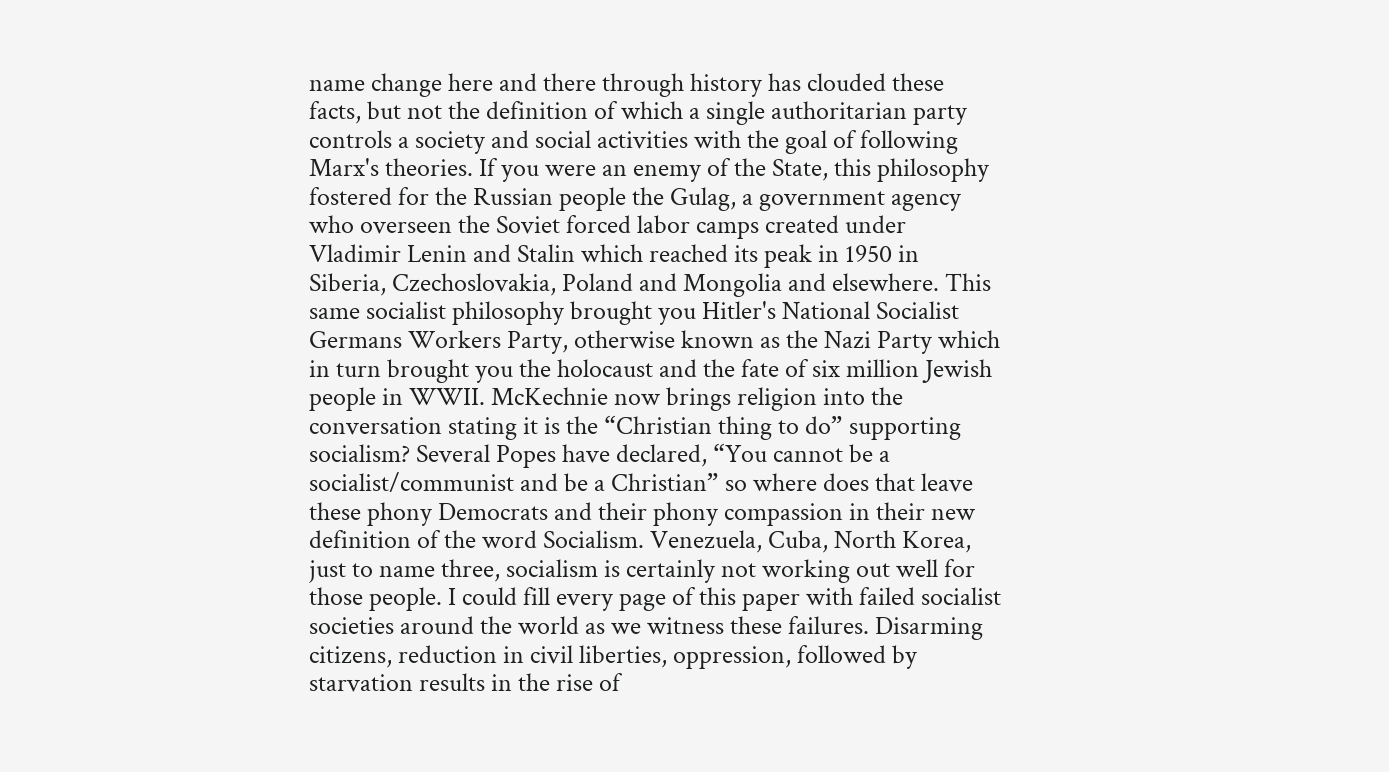name change here and there through history has clouded these facts, but not the definition of which a single authoritarian party controls a society and social activities with the goal of following Marx's theories. If you were an enemy of the State, this philosophy fostered for the Russian people the Gulag, a government agency who overseen the Soviet forced labor camps created under Vladimir Lenin and Stalin which reached its peak in 1950 in Siberia, Czechoslovakia, Poland and Mongolia and elsewhere. This same socialist philosophy brought you Hitler's National Socialist Germans Workers Party, otherwise known as the Nazi Party which in turn brought you the holocaust and the fate of six million Jewish people in WWII. McKechnie now brings religion into the conversation stating it is the “Christian thing to do” supporting socialism? Several Popes have declared, “You cannot be a socialist/communist and be a Christian” so where does that leave these phony Democrats and their phony compassion in their new definition of the word Socialism. Venezuela, Cuba, North Korea, just to name three, socialism is certainly not working out well for those people. I could fill every page of this paper with failed socialist societies around the world as we witness these failures. Disarming citizens, reduction in civil liberties, oppression, followed by starvation results in the rise of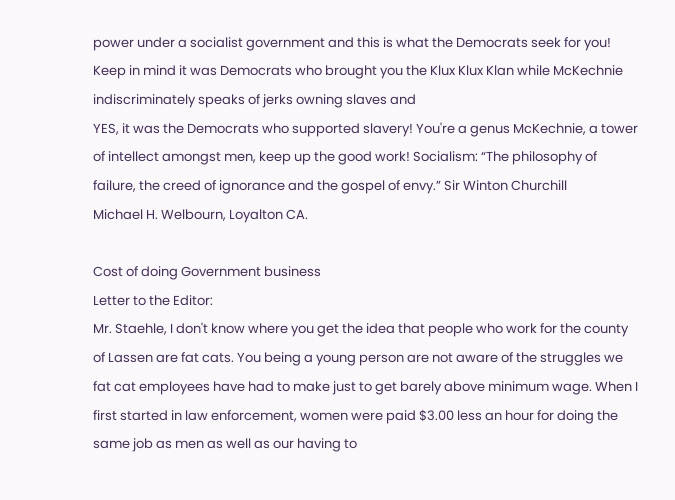power under a socialist government and this is what the Democrats seek for you! Keep in mind it was Democrats who brought you the Klux Klux Klan while McKechnie indiscriminately speaks of jerks owning slaves and
YES, it was the Democrats who supported slavery! You're a genus McKechnie, a tower of intellect amongst men, keep up the good work! Socialism: “The philosophy of failure, the creed of ignorance and the gospel of envy.” Sir Winton Churchill
Michael H. Welbourn, Loyalton CA.

Cost of doing Government business
Letter to the Editor:
Mr. Staehle, I don't know where you get the idea that people who work for the county of Lassen are fat cats. You being a young person are not aware of the struggles we fat cat employees have had to make just to get barely above minimum wage. When I first started in law enforcement, women were paid $3.00 less an hour for doing the same job as men as well as our having to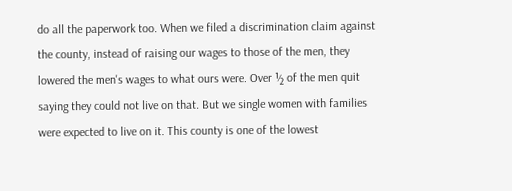do all the paperwork too. When we filed a discrimination claim against the county, instead of raising our wages to those of the men, they lowered the men's wages to what ours were. Over ½ of the men quit saying they could not live on that. But we single women with families were expected to live on it. This county is one of the lowest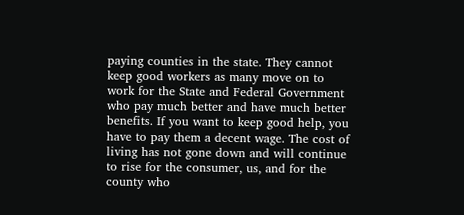paying counties in the state. They cannot keep good workers as many move on to work for the State and Federal Government who pay much better and have much better benefits. If you want to keep good help, you have to pay them a decent wage. The cost of living has not gone down and will continue to rise for the consumer, us, and for the county who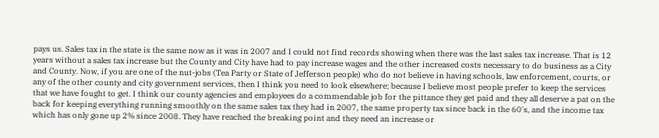pays us. Sales tax in the state is the same now as it was in 2007 and I could not find records showing when there was the last sales tax increase. That is 12 years without a sales tax increase but the County and City have had to pay increase wages and the other increased costs necessary to do business as a City and County. Now, if you are one of the nut-jobs (Tea Party or State of Jefferson people) who do not believe in having schools, law enforcement, courts, or any of the other county and city government services, then I think you need to look elsewhere; because I believe most people prefer to keep the services that we have fought to get. I think our county agencies and employees do a commendable job for the pittance they get paid and they all deserve a pat on the back for keeping everything running smoothly on the same sales tax they had in 2007, the same property tax since back in the 60's, and the income tax which has only gone up 2% since 2008. They have reached the breaking point and they need an increase or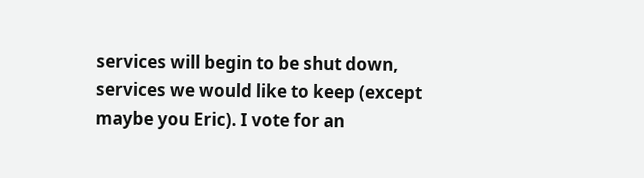services will begin to be shut down, services we would like to keep (except maybe you Eric). I vote for an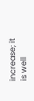increase; it is well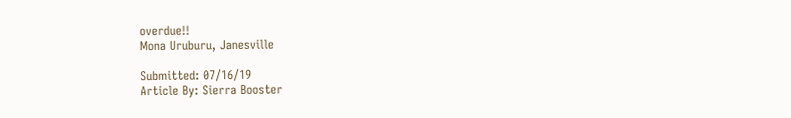overdue!!
Mona Uruburu, Janesville

Submitted: 07/16/19
Article By: Sierra Booster